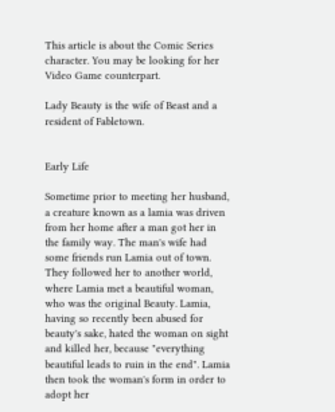This article is about the Comic Series character. You may be looking for her Video Game counterpart.

Lady Beauty is the wife of Beast and a resident of Fabletown.


Early Life

Sometime prior to meeting her husband, a creature known as a lamia was driven from her home after a man got her in the family way. The man's wife had some friends run Lamia out of town. They followed her to another world, where Lamia met a beautiful woman, who was the original Beauty. Lamia, having so recently been abused for beauty's sake, hated the woman on sight and killed her, because "everything beautiful leads to ruin in the end". Lamia then took the woman's form in order to adopt her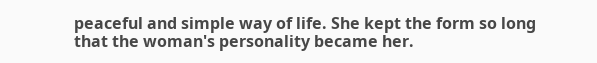peaceful and simple way of life. She kept the form so long that the woman's personality became her.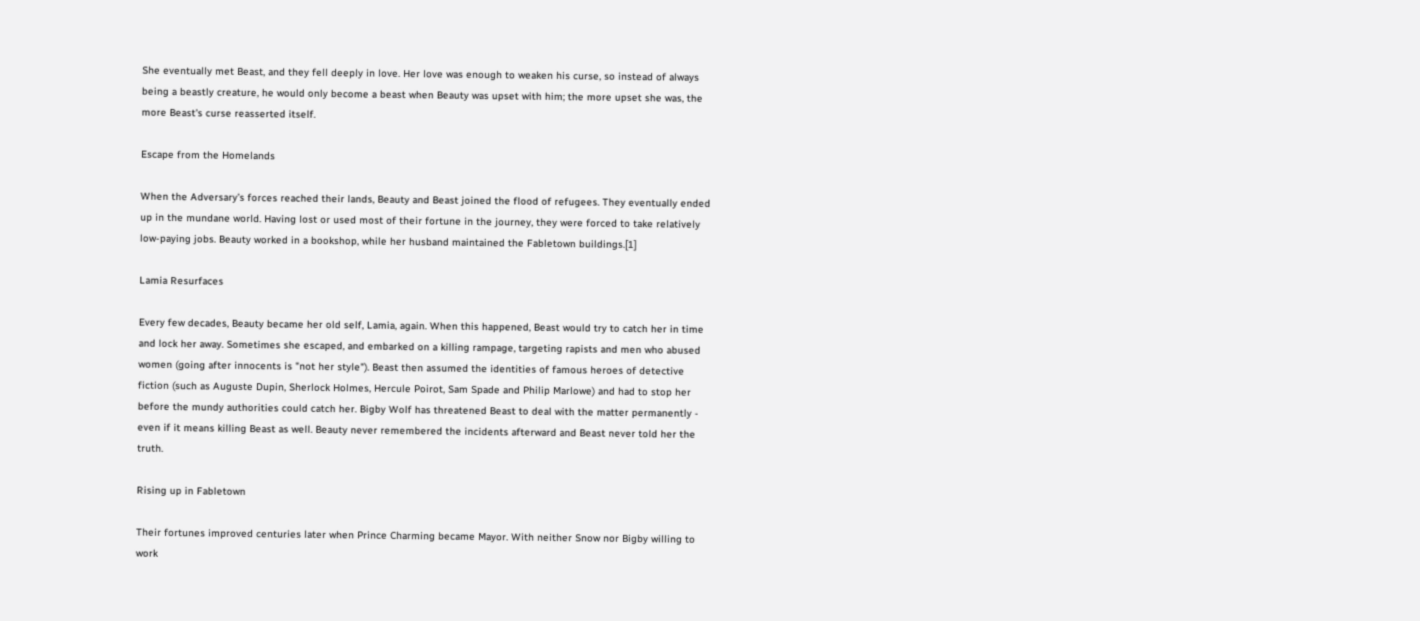She eventually met Beast, and they fell deeply in love. Her love was enough to weaken his curse, so instead of always being a beastly creature, he would only become a beast when Beauty was upset with him; the more upset she was, the more Beast's curse reasserted itself.

Escape from the Homelands

When the Adversary’s forces reached their lands, Beauty and Beast joined the flood of refugees. They eventually ended up in the mundane world. Having lost or used most of their fortune in the journey, they were forced to take relatively low-paying jobs. Beauty worked in a bookshop, while her husband maintained the Fabletown buildings.[1]

Lamia Resurfaces

Every few decades, Beauty became her old self, Lamia, again. When this happened, Beast would try to catch her in time and lock her away. Sometimes she escaped, and embarked on a killing rampage, targeting rapists and men who abused women (going after innocents is "not her style"). Beast then assumed the identities of famous heroes of detective fiction (such as Auguste Dupin, Sherlock Holmes, Hercule Poirot, Sam Spade and Philip Marlowe) and had to stop her before the mundy authorities could catch her. Bigby Wolf has threatened Beast to deal with the matter permanently - even if it means killing Beast as well. Beauty never remembered the incidents afterward and Beast never told her the truth.

Rising up in Fabletown

Their fortunes improved centuries later when Prince Charming became Mayor. With neither Snow nor Bigby willing to work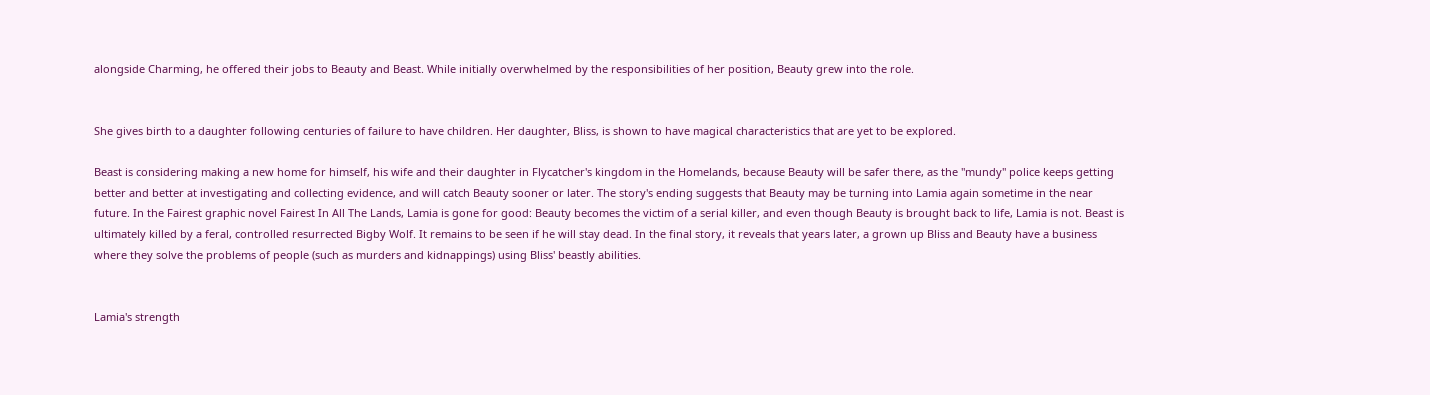alongside Charming, he offered their jobs to Beauty and Beast. While initially overwhelmed by the responsibilities of her position, Beauty grew into the role.


She gives birth to a daughter following centuries of failure to have children. Her daughter, Bliss, is shown to have magical characteristics that are yet to be explored.

Beast is considering making a new home for himself, his wife and their daughter in Flycatcher's kingdom in the Homelands, because Beauty will be safer there, as the "mundy" police keeps getting better and better at investigating and collecting evidence, and will catch Beauty sooner or later. The story's ending suggests that Beauty may be turning into Lamia again sometime in the near future. In the Fairest graphic novel Fairest In All The Lands, Lamia is gone for good: Beauty becomes the victim of a serial killer, and even though Beauty is brought back to life, Lamia is not. Beast is ultimately killed by a feral, controlled resurrected Bigby Wolf. It remains to be seen if he will stay dead. In the final story, it reveals that years later, a grown up Bliss and Beauty have a business where they solve the problems of people (such as murders and kidnappings) using Bliss' beastly abilities.


Lamia's strength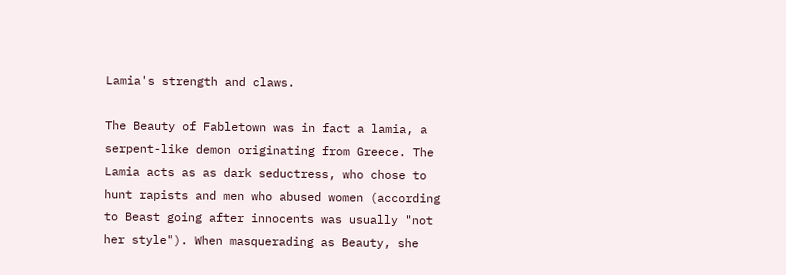Lamia's strength and claws.

The Beauty of Fabletown was in fact a lamia, a serpent-like demon originating from Greece. The Lamia acts as as dark seductress, who chose to hunt rapists and men who abused women (according to Beast going after innocents was usually "not her style"). When masquerading as Beauty, she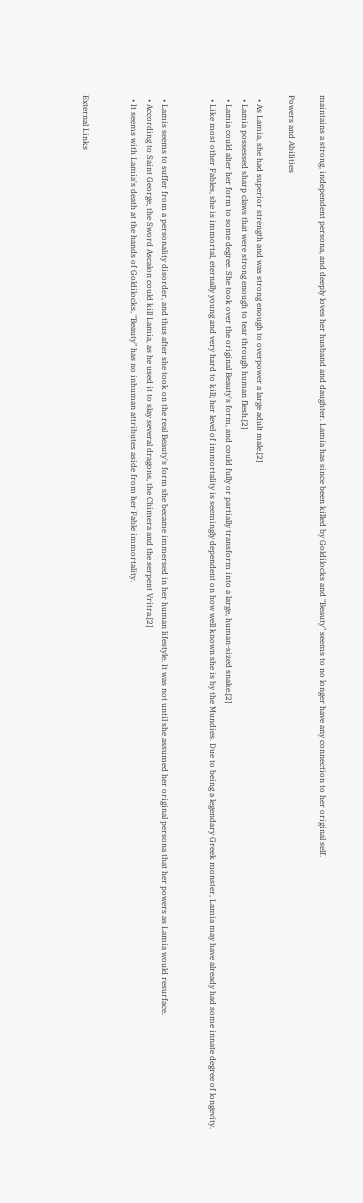maintains a strong, independent persona, and deeply loves her husband and daughter. Lamia has since been killed by Goldilocks and "Beauty" seems to no longer have any connection to her original self.

Powers and Abilities

  • As Lamia, she had superior strength and was strong enough to overpower a large adult male.[2]
  • Lamia possessed sharp claws that were strong enough to tear through human flesh.[2]
  • Lamia could alter her form to some degree. She took over the original Beauty's form, and could fully or partially transform into a large, human-sized snake.[2]
  • Like most other Fables, she is immortal, eternally young and very hard to kill; her level of immortality is seemingly dependent on how well known she is by the Mundies. Due to being a legendary Greek monster, Lamia may have already had some innate degree of longevity.


  • Lamis seems to suffer from a personality disorder, and thus after she took on the real Beauty's form she became immersed in her human lifestyle. It was not until she assumed her original persona that her powers as Lamia would resurface.
  • According to Saint George, the Sword Ascalon could kill Lamia, as he used it to slay several dragons, the Chimera and the serpent Vritra.[2]
  • It seems with Lamia's death at the hands of Goldilocks, "Beauty" has no inhuman attributes aside from her Fable immortality.


External Links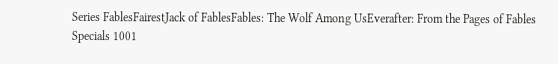Series FablesFairestJack of FablesFables: The Wolf Among UsEverafter: From the Pages of Fables
Specials 1001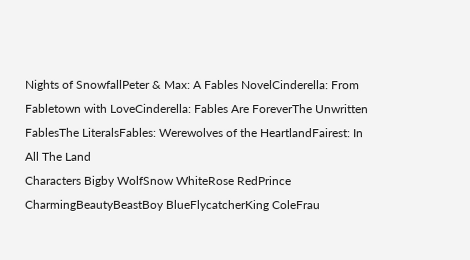Nights of SnowfallPeter & Max: A Fables NovelCinderella: From Fabletown with LoveCinderella: Fables Are ForeverThe Unwritten FablesThe LiteralsFables: Werewolves of the HeartlandFairest: In All The Land
Characters Bigby WolfSnow WhiteRose RedPrince CharmingBeautyBeastBoy BlueFlycatcherKing ColeFrau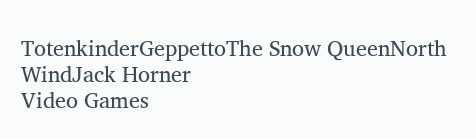TotenkinderGeppettoThe Snow QueenNorth WindJack Horner
Video Games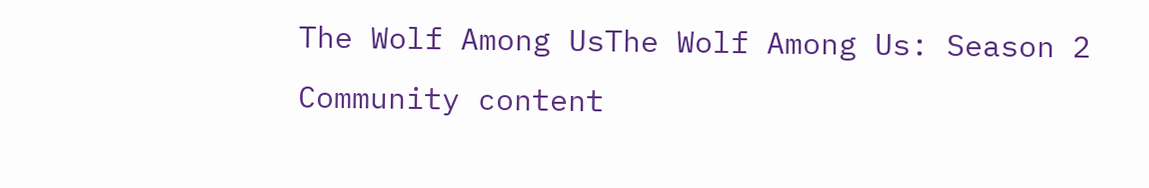The Wolf Among UsThe Wolf Among Us: Season 2
Community content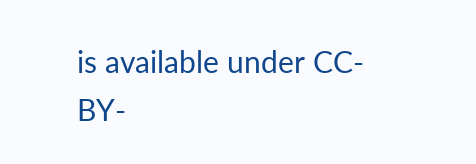is available under CC-BY-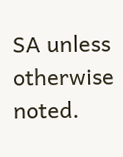SA unless otherwise noted.